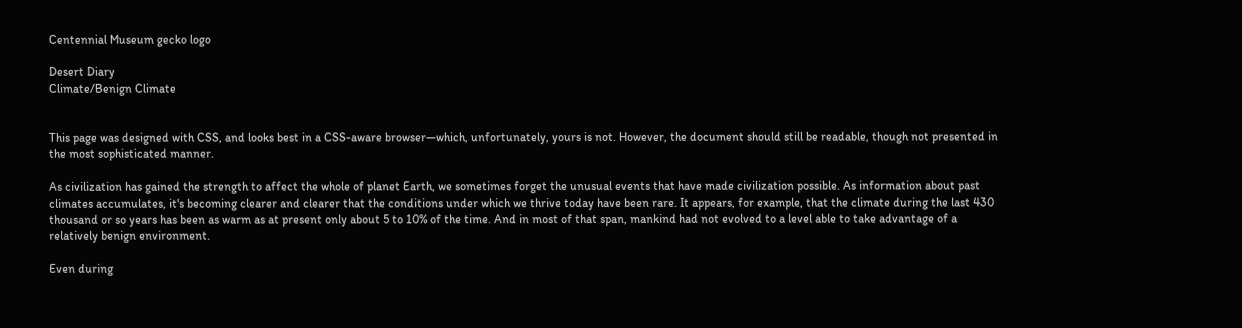Centennial Museum gecko logo

Desert Diary
Climate/Benign Climate


This page was designed with CSS, and looks best in a CSS-aware browser—which, unfortunately, yours is not. However, the document should still be readable, though not presented in the most sophisticated manner.

As civilization has gained the strength to affect the whole of planet Earth, we sometimes forget the unusual events that have made civilization possible. As information about past climates accumulates, it's becoming clearer and clearer that the conditions under which we thrive today have been rare. It appears, for example, that the climate during the last 430 thousand or so years has been as warm as at present only about 5 to 10% of the time. And in most of that span, mankind had not evolved to a level able to take advantage of a relatively benign environment.

Even during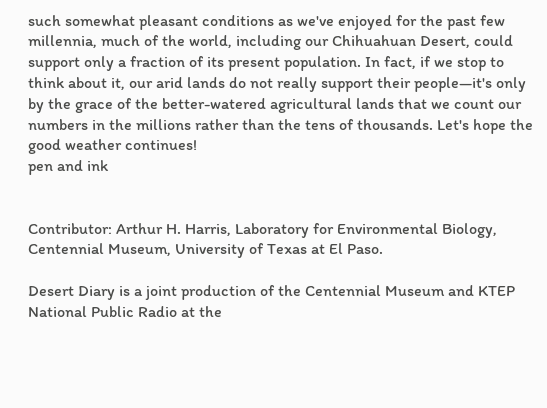such somewhat pleasant conditions as we've enjoyed for the past few millennia, much of the world, including our Chihuahuan Desert, could support only a fraction of its present population. In fact, if we stop to think about it, our arid lands do not really support their people—it's only by the grace of the better-watered agricultural lands that we count our numbers in the millions rather than the tens of thousands. Let's hope the good weather continues!
pen and ink


Contributor: Arthur H. Harris, Laboratory for Environmental Biology, Centennial Museum, University of Texas at El Paso.

Desert Diary is a joint production of the Centennial Museum and KTEP National Public Radio at the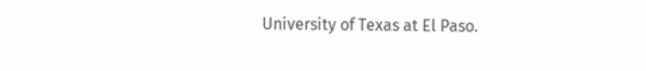University of Texas at El Paso.